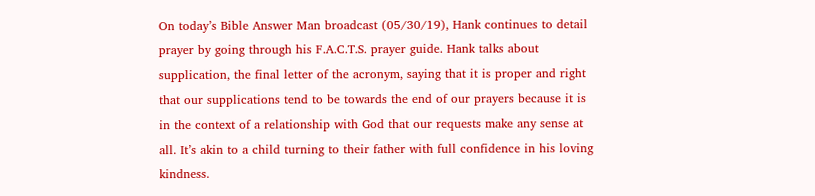On today’s Bible Answer Man broadcast (05/30/19), Hank continues to detail prayer by going through his F.A.C.T.S. prayer guide. Hank talks about supplication, the final letter of the acronym, saying that it is proper and right that our supplications tend to be towards the end of our prayers because it is in the context of a relationship with God that our requests make any sense at all. It’s akin to a child turning to their father with full confidence in his loving kindness.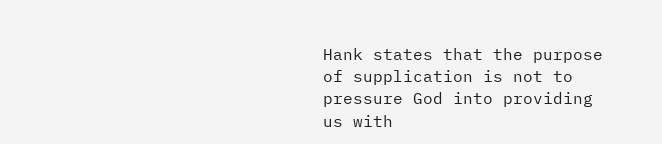Hank states that the purpose of supplication is not to pressure God into providing us with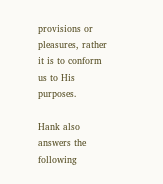provisions or pleasures, rather it is to conform us to His purposes.

Hank also answers the following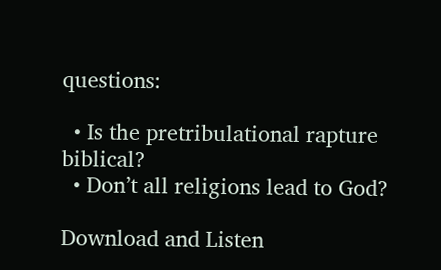questions:

  • Is the pretribulational rapture biblical?
  • Don’t all religions lead to God?

Download and Listen